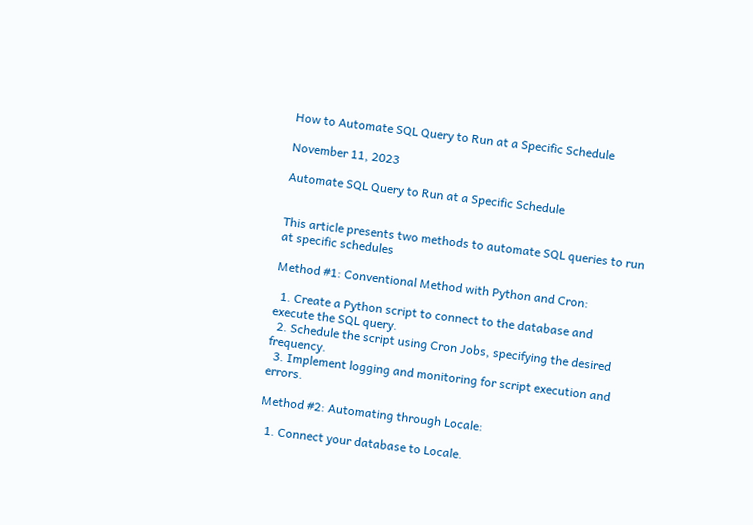How to Automate SQL Query to Run at a Specific Schedule

November 11, 2023

Automate SQL Query to Run at a Specific Schedule


This article presents two methods to automate SQL queries to run at specific schedules

Method #1: Conventional Method with Python and Cron:

  1. Create a Python script to connect to the database and execute the SQL query.
  2. Schedule the script using Cron Jobs, specifying the desired frequency.
  3. Implement logging and monitoring for script execution and errors.

Method #2: Automating through Locale:

  1. Connect your database to Locale.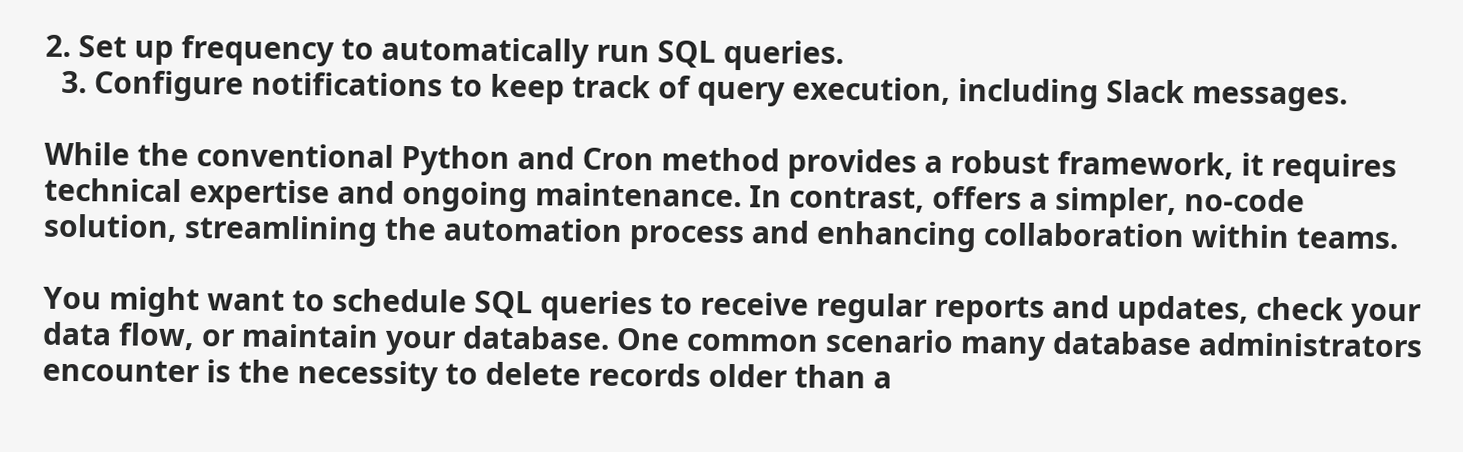2. Set up frequency to automatically run SQL queries.
  3. Configure notifications to keep track of query execution, including Slack messages.

While the conventional Python and Cron method provides a robust framework, it requires technical expertise and ongoing maintenance. In contrast, offers a simpler, no-code solution, streamlining the automation process and enhancing collaboration within teams.

You might want to schedule SQL queries to receive regular reports and updates, check your data flow, or maintain your database. One common scenario many database administrators encounter is the necessity to delete records older than a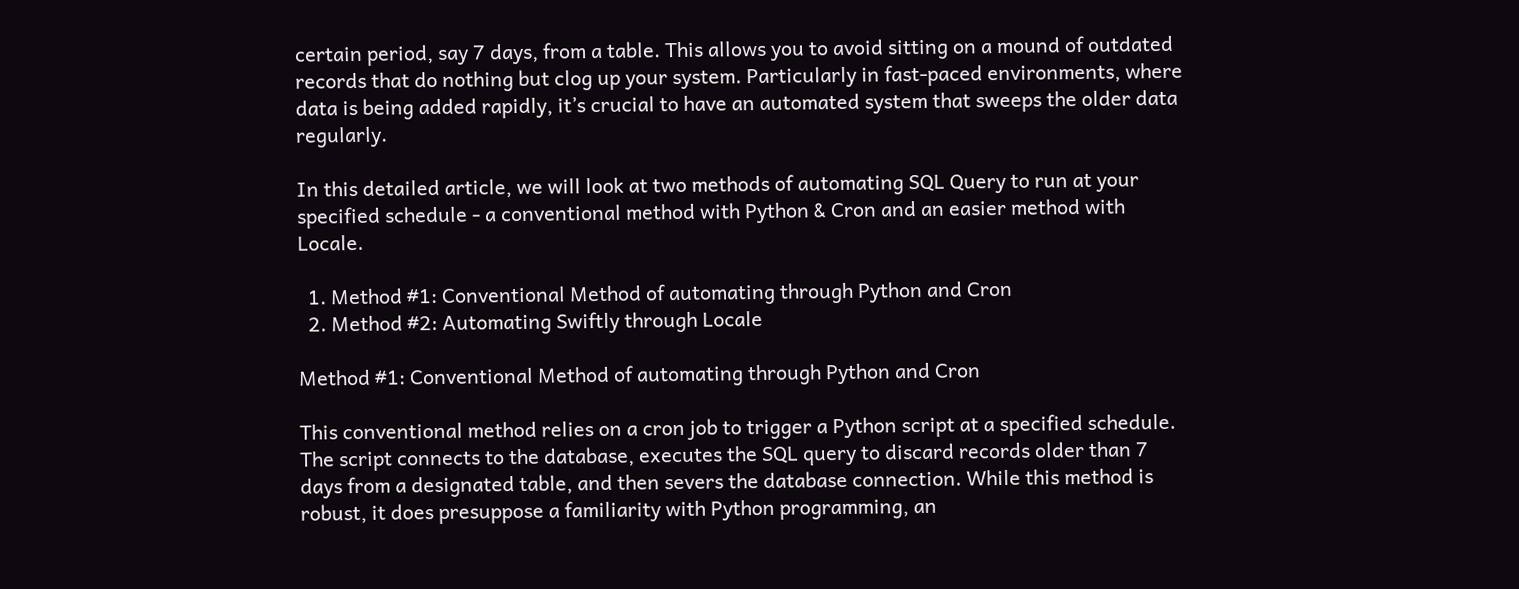certain period, say 7 days, from a table. This allows you to avoid sitting on a mound of outdated records that do nothing but clog up your system. Particularly in fast-paced environments, where data is being added rapidly, it’s crucial to have an automated system that sweeps the older data regularly.

In this detailed article, we will look at two methods of automating SQL Query to run at your specified schedule - a conventional method with Python & Cron and an easier method with Locale.

  1. Method #1: Conventional Method of automating through Python and Cron
  2. Method #2: Automating Swiftly through Locale

Method #1: Conventional Method of automating through Python and Cron

This conventional method relies on a cron job to trigger a Python script at a specified schedule. The script connects to the database, executes the SQL query to discard records older than 7 days from a designated table, and then severs the database connection. While this method is robust, it does presuppose a familiarity with Python programming, an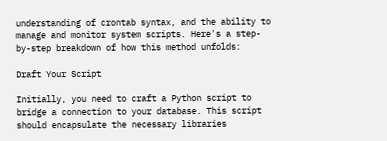understanding of crontab syntax, and the ability to manage and monitor system scripts. Here's a step-by-step breakdown of how this method unfolds:

Draft Your Script

Initially, you need to craft a Python script to bridge a connection to your database. This script should encapsulate the necessary libraries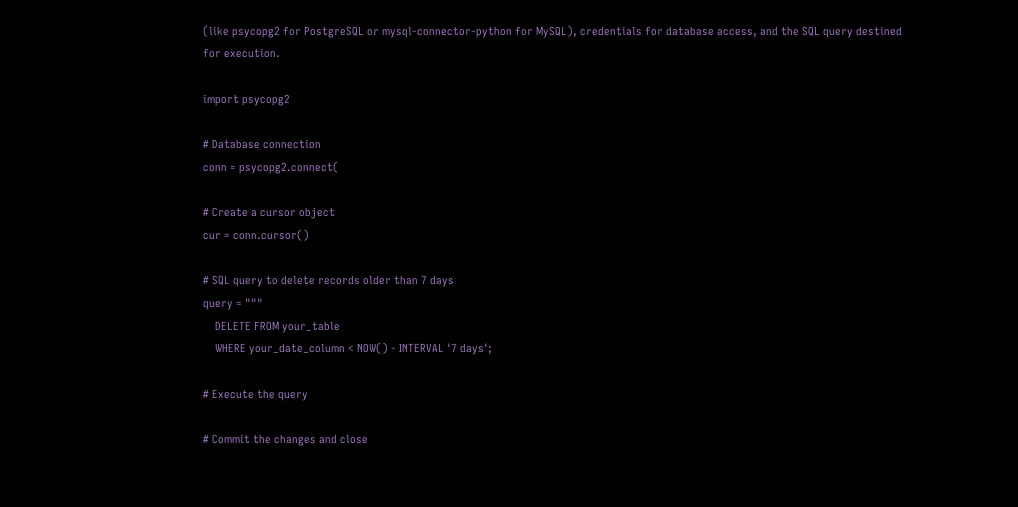(like psycopg2 for PostgreSQL or mysql-connector-python for MySQL), credentials for database access, and the SQL query destined for execution.

import psycopg2

# Database connection
conn = psycopg2.connect(

# Create a cursor object
cur = conn.cursor()

# SQL query to delete records older than 7 days
query = """
    DELETE FROM your_table
    WHERE your_date_column < NOW() - INTERVAL '7 days';

# Execute the query

# Commit the changes and close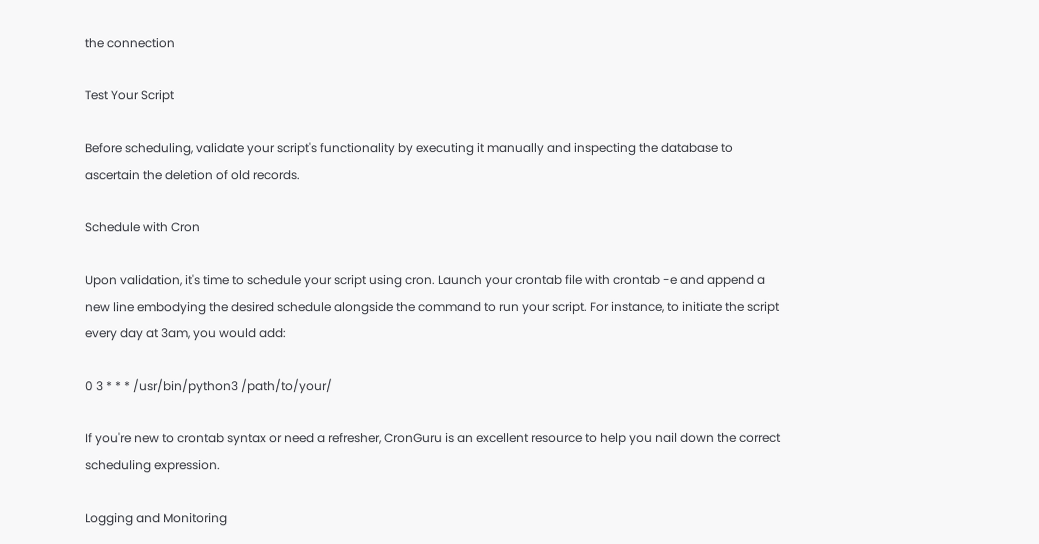the connection

Test Your Script

Before scheduling, validate your script's functionality by executing it manually and inspecting the database to ascertain the deletion of old records.

Schedule with Cron

Upon validation, it's time to schedule your script using cron. Launch your crontab file with crontab -e and append a new line embodying the desired schedule alongside the command to run your script. For instance, to initiate the script every day at 3am, you would add:

0 3 * * * /usr/bin/python3 /path/to/your/

If you're new to crontab syntax or need a refresher, CronGuru is an excellent resource to help you nail down the correct scheduling expression.

Logging and Monitoring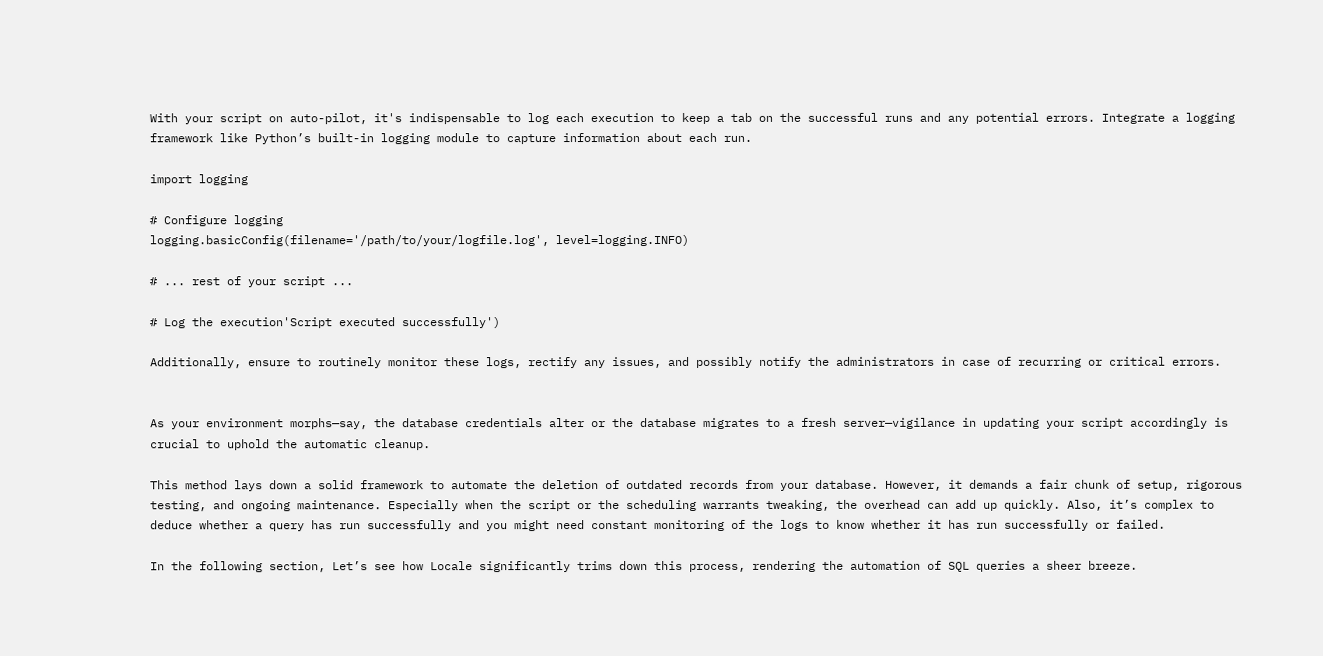With your script on auto-pilot, it's indispensable to log each execution to keep a tab on the successful runs and any potential errors. Integrate a logging framework like Python’s built-in logging module to capture information about each run.

import logging

# Configure logging
logging.basicConfig(filename='/path/to/your/logfile.log', level=logging.INFO)

# ... rest of your script ...

# Log the execution'Script executed successfully')

Additionally, ensure to routinely monitor these logs, rectify any issues, and possibly notify the administrators in case of recurring or critical errors.


As your environment morphs—say, the database credentials alter or the database migrates to a fresh server—vigilance in updating your script accordingly is crucial to uphold the automatic cleanup.

This method lays down a solid framework to automate the deletion of outdated records from your database. However, it demands a fair chunk of setup, rigorous testing, and ongoing maintenance. Especially when the script or the scheduling warrants tweaking, the overhead can add up quickly. Also, it’s complex to deduce whether a query has run successfully and you might need constant monitoring of the logs to know whether it has run successfully or failed.

In the following section, Let’s see how Locale significantly trims down this process, rendering the automation of SQL queries a sheer breeze.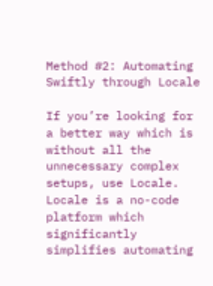Method #2: Automating Swiftly through Locale

If you’re looking for a better way which is without all the unnecessary complex setups, use Locale. Locale is a no-code platform which significantly simplifies automating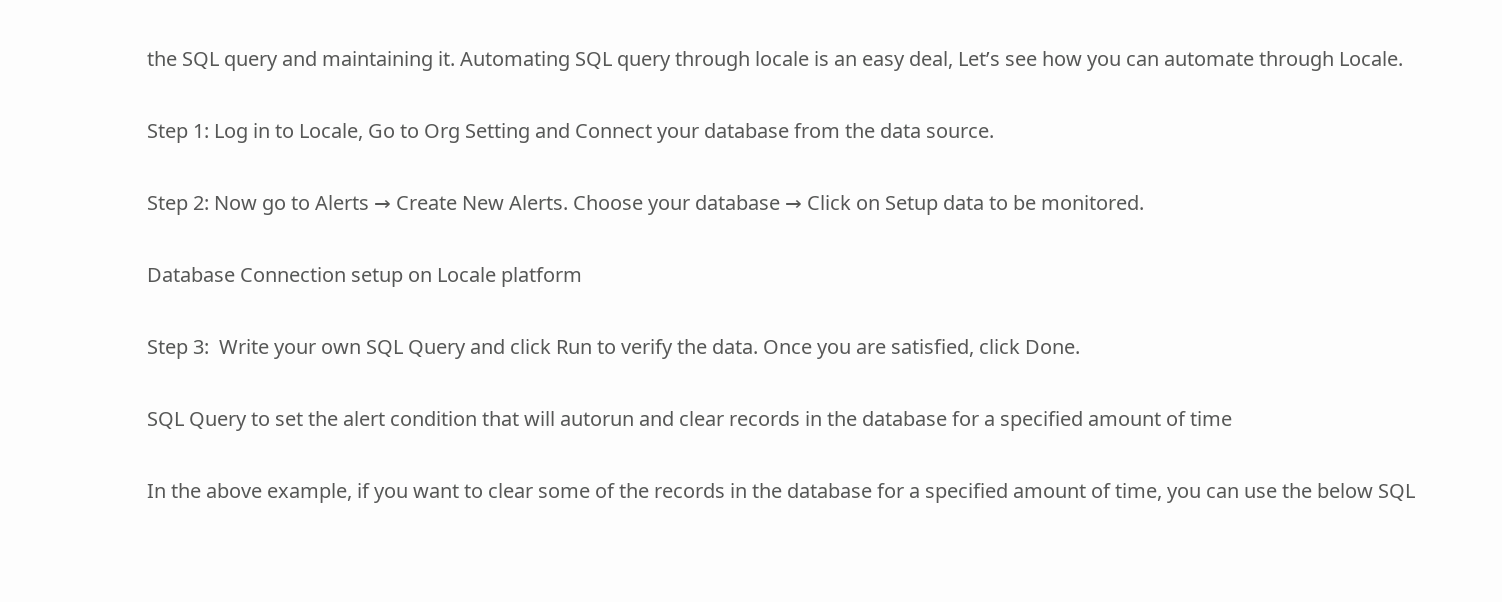the SQL query and maintaining it. Automating SQL query through locale is an easy deal, Let’s see how you can automate through Locale.

Step 1: Log in to Locale, Go to Org Setting and Connect your database from the data source.

Step 2: Now go to Alerts → Create New Alerts. Choose your database → Click on Setup data to be monitored.

Database Connection setup on Locale platform

Step 3:  Write your own SQL Query and click Run to verify the data. Once you are satisfied, click Done.

SQL Query to set the alert condition that will autorun and clear records in the database for a specified amount of time

In the above example, if you want to clear some of the records in the database for a specified amount of time, you can use the below SQL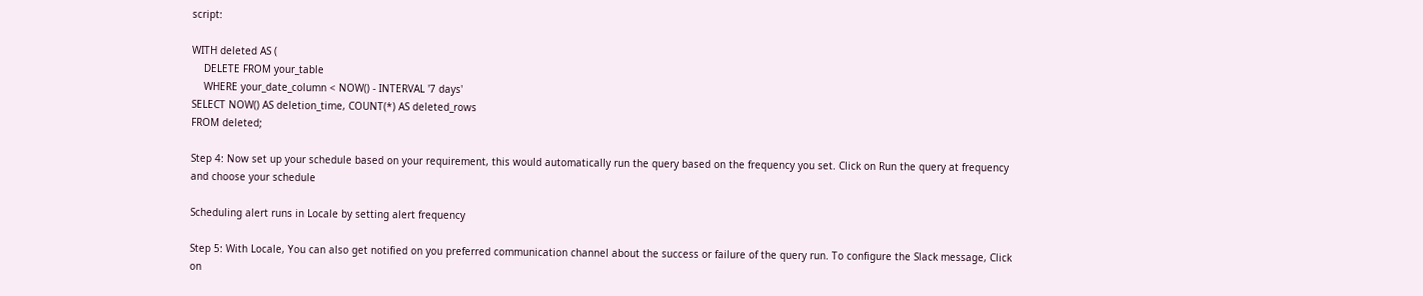script:

WITH deleted AS (
    DELETE FROM your_table
    WHERE your_date_column < NOW() - INTERVAL '7 days'
SELECT NOW() AS deletion_time, COUNT(*) AS deleted_rows
FROM deleted;

Step 4: Now set up your schedule based on your requirement, this would automatically run the query based on the frequency you set. Click on Run the query at frequency and choose your schedule

Scheduling alert runs in Locale by setting alert frequency

Step 5: With Locale, You can also get notified on you preferred communication channel about the success or failure of the query run. To configure the Slack message, Click on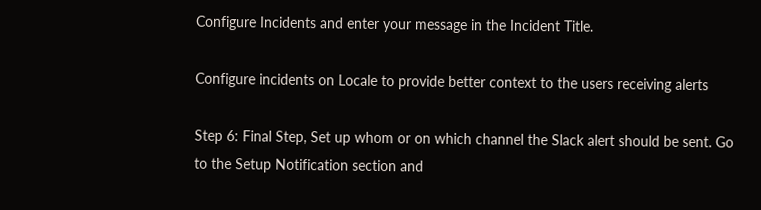Configure Incidents and enter your message in the Incident Title.

Configure incidents on Locale to provide better context to the users receiving alerts

Step 6: Final Step, Set up whom or on which channel the Slack alert should be sent. Go to the Setup Notification section and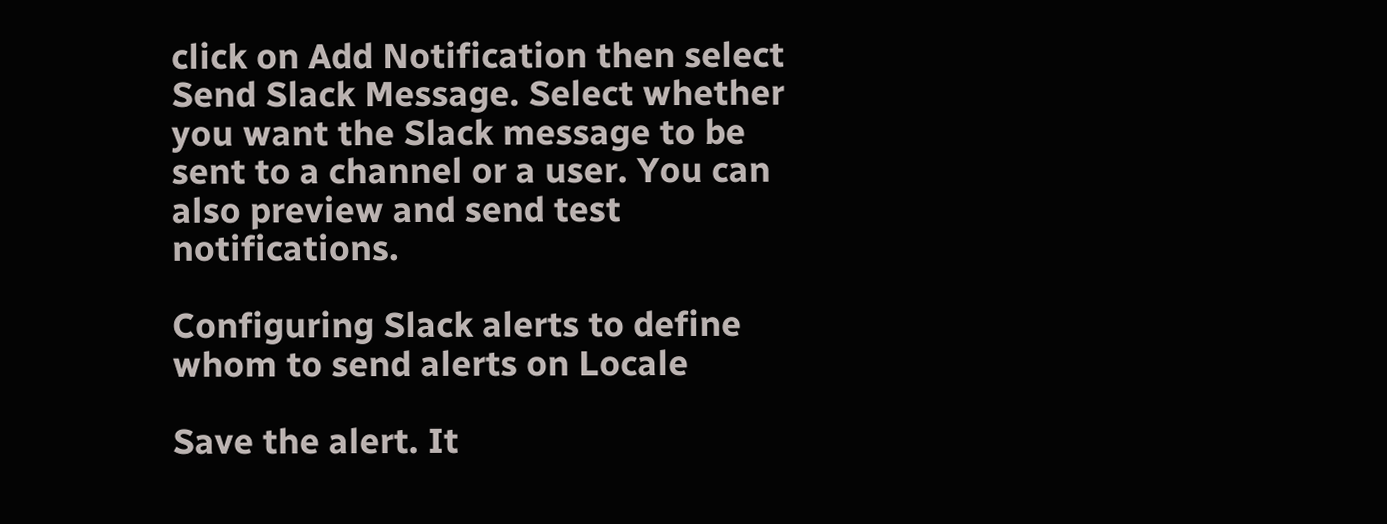click on Add Notification then select Send Slack Message. Select whether you want the Slack message to be sent to a channel or a user. You can also preview and send test notifications.

Configuring Slack alerts to define whom to send alerts on Locale

Save the alert. It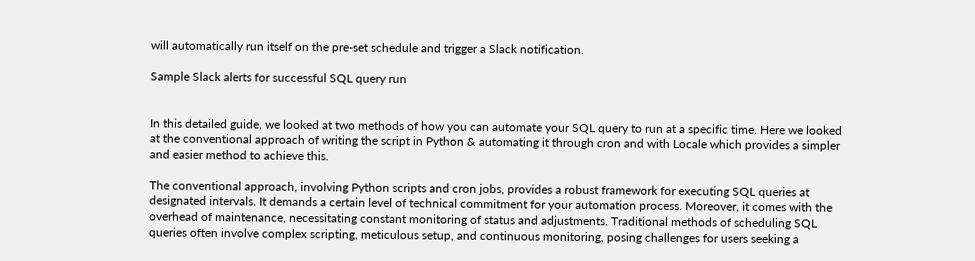will automatically run itself on the pre-set schedule and trigger a Slack notification.

Sample Slack alerts for successful SQL query run


In this detailed guide, we looked at two methods of how you can automate your SQL query to run at a specific time. Here we looked at the conventional approach of writing the script in Python & automating it through cron and with Locale which provides a simpler and easier method to achieve this.

The conventional approach, involving Python scripts and cron jobs, provides a robust framework for executing SQL queries at designated intervals. It demands a certain level of technical commitment for your automation process. Moreover, it comes with the overhead of maintenance, necessitating constant monitoring of status and adjustments. Traditional methods of scheduling SQL queries often involve complex scripting, meticulous setup, and continuous monitoring, posing challenges for users seeking a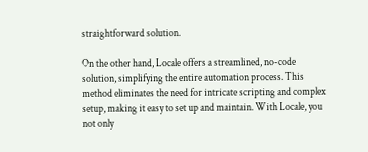straightforward solution.

On the other hand, Locale offers a streamlined, no-code solution, simplifying the entire automation process. This method eliminates the need for intricate scripting and complex setup, making it easy to set up and maintain. With Locale, you not only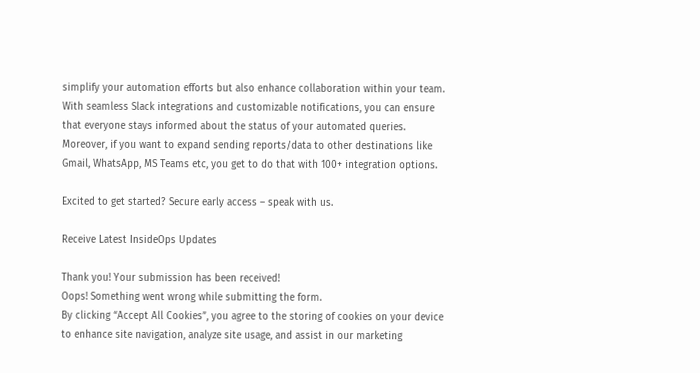simplify your automation efforts but also enhance collaboration within your team. With seamless Slack integrations and customizable notifications, you can ensure that everyone stays informed about the status of your automated queries. Moreover, if you want to expand sending reports/data to other destinations like Gmail, WhatsApp, MS Teams etc, you get to do that with 100+ integration options.

Excited to get started? Secure early access – speak with us.

Receive Latest InsideOps Updates

Thank you! Your submission has been received!
Oops! Something went wrong while submitting the form.
By clicking “Accept All Cookies”, you agree to the storing of cookies on your device to enhance site navigation, analyze site usage, and assist in our marketing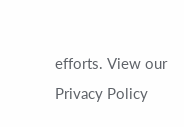efforts. View our Privacy Policy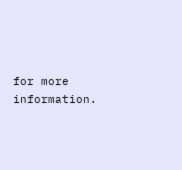for more information.